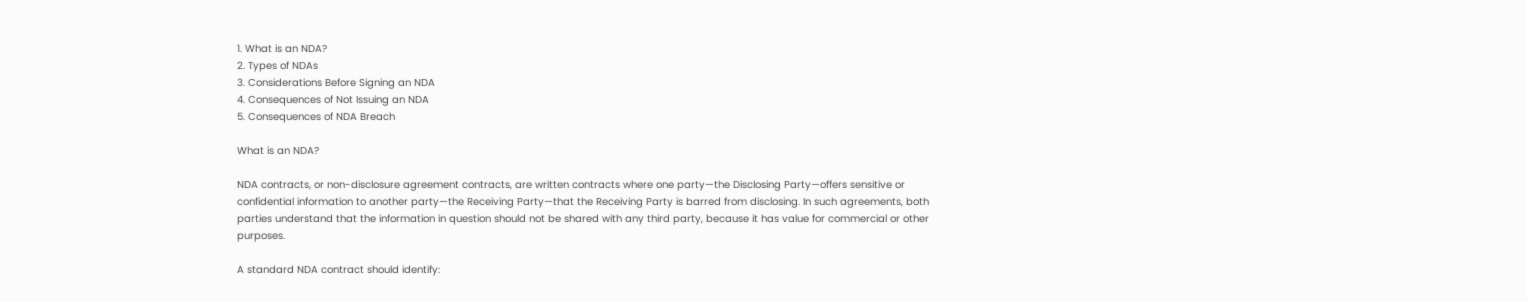1. What is an NDA?
2. Types of NDAs
3. Considerations Before Signing an NDA
4. Consequences of Not Issuing an NDA
5. Consequences of NDA Breach

What is an NDA?

NDA contracts, or non-disclosure agreement contracts, are written contracts where one party—the Disclosing Party—offers sensitive or confidential information to another party—the Receiving Party—that the Receiving Party is barred from disclosing. In such agreements, both parties understand that the information in question should not be shared with any third party, because it has value for commercial or other purposes.

A standard NDA contract should identify: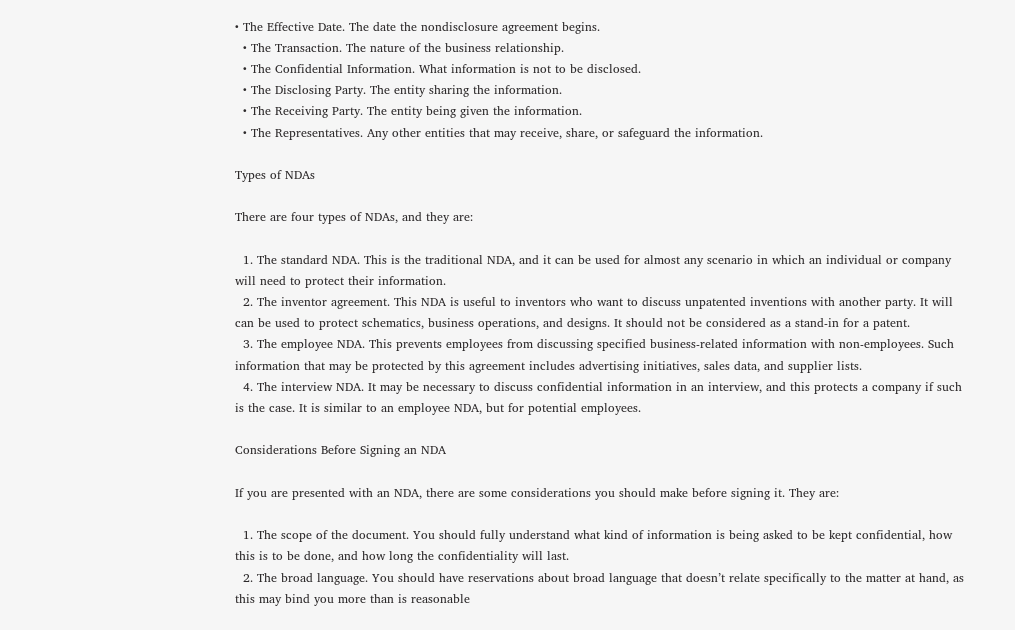• The Effective Date. The date the nondisclosure agreement begins.
  • The Transaction. The nature of the business relationship.
  • The Confidential Information. What information is not to be disclosed.
  • The Disclosing Party. The entity sharing the information.
  • The Receiving Party. The entity being given the information.
  • The Representatives. Any other entities that may receive, share, or safeguard the information.

Types of NDAs

There are four types of NDAs, and they are:

  1. The standard NDA. This is the traditional NDA, and it can be used for almost any scenario in which an individual or company will need to protect their information.
  2. The inventor agreement. This NDA is useful to inventors who want to discuss unpatented inventions with another party. It will can be used to protect schematics, business operations, and designs. It should not be considered as a stand-in for a patent.
  3. The employee NDA. This prevents employees from discussing specified business-related information with non-employees. Such information that may be protected by this agreement includes advertising initiatives, sales data, and supplier lists.
  4. The interview NDA. It may be necessary to discuss confidential information in an interview, and this protects a company if such is the case. It is similar to an employee NDA, but for potential employees.

Considerations Before Signing an NDA

If you are presented with an NDA, there are some considerations you should make before signing it. They are:

  1. The scope of the document. You should fully understand what kind of information is being asked to be kept confidential, how this is to be done, and how long the confidentiality will last.
  2. The broad language. You should have reservations about broad language that doesn’t relate specifically to the matter at hand, as this may bind you more than is reasonable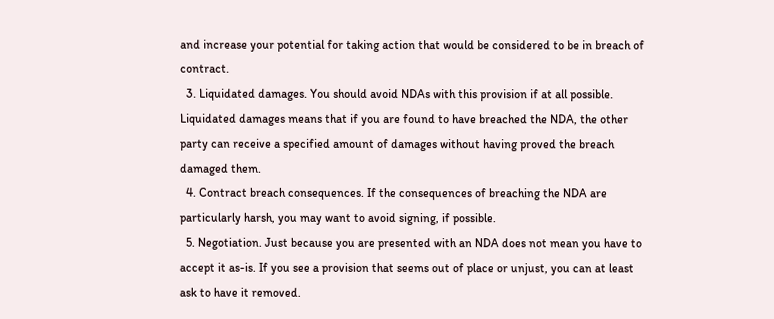and increase your potential for taking action that would be considered to be in breach of contract.
  3. Liquidated damages. You should avoid NDAs with this provision if at all possible. Liquidated damages means that if you are found to have breached the NDA, the other party can receive a specified amount of damages without having proved the breach damaged them.
  4. Contract breach consequences. If the consequences of breaching the NDA are particularly harsh, you may want to avoid signing, if possible.
  5. Negotiation. Just because you are presented with an NDA does not mean you have to accept it as-is. If you see a provision that seems out of place or unjust, you can at least ask to have it removed.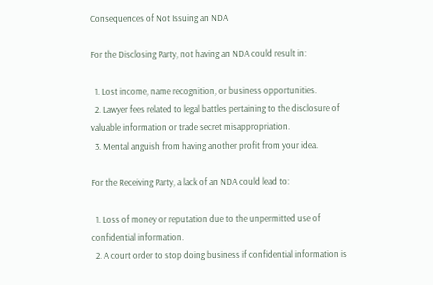Consequences of Not Issuing an NDA

For the Disclosing Party, not having an NDA could result in:

  1. Lost income, name recognition, or business opportunities.
  2. Lawyer fees related to legal battles pertaining to the disclosure of valuable information or trade secret misappropriation.
  3. Mental anguish from having another profit from your idea.

For the Receiving Party, a lack of an NDA could lead to:

  1. Loss of money or reputation due to the unpermitted use of confidential information.
  2. A court order to stop doing business if confidential information is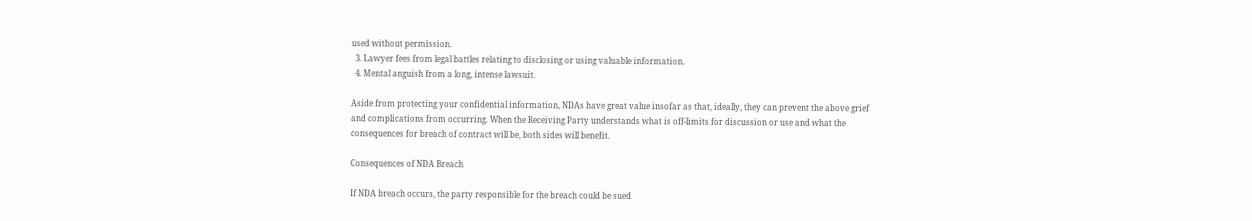used without permission.
  3. Lawyer fees from legal battles relating to disclosing or using valuable information.
  4. Mental anguish from a long, intense lawsuit.

Aside from protecting your confidential information, NDAs have great value insofar as that, ideally, they can prevent the above grief and complications from occurring. When the Receiving Party understands what is off-limits for discussion or use and what the consequences for breach of contract will be, both sides will benefit.

Consequences of NDA Breach

If NDA breach occurs, the party responsible for the breach could be sued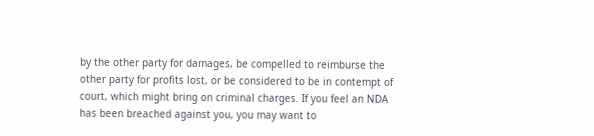by the other party for damages, be compelled to reimburse the other party for profits lost, or be considered to be in contempt of court, which might bring on criminal charges. If you feel an NDA has been breached against you, you may want to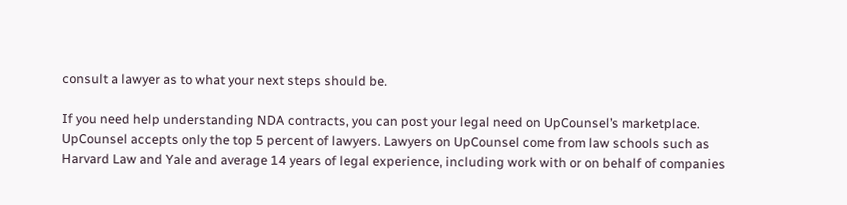consult a lawyer as to what your next steps should be.

If you need help understanding NDA contracts, you can post your legal need on UpCounsel’s marketplace. UpCounsel accepts only the top 5 percent of lawyers. Lawyers on UpCounsel come from law schools such as Harvard Law and Yale and average 14 years of legal experience, including work with or on behalf of companies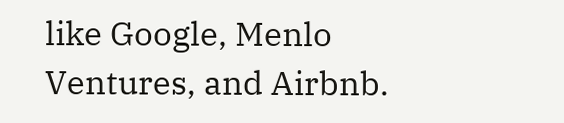like Google, Menlo Ventures, and Airbnb.